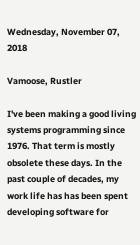Wednesday, November 07, 2018

Vamoose, Rustler

I've been making a good living systems programming since 1976. That term is mostly obsolete these days. In the past couple of decades, my work life has has been spent developing software for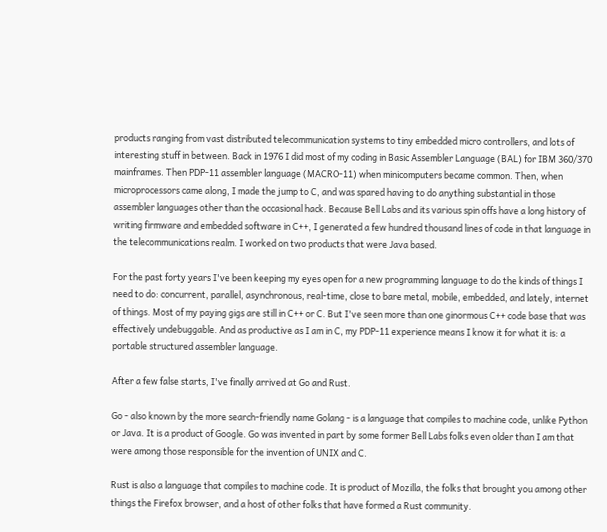products ranging from vast distributed telecommunication systems to tiny embedded micro controllers, and lots of interesting stuff in between. Back in 1976 I did most of my coding in Basic Assembler Language (BAL) for IBM 360/370 mainframes. Then PDP-11 assembler language (MACRO-11) when minicomputers became common. Then, when microprocessors came along, I made the jump to C, and was spared having to do anything substantial in those assembler languages other than the occasional hack. Because Bell Labs and its various spin offs have a long history of writing firmware and embedded software in C++, I generated a few hundred thousand lines of code in that language in the telecommunications realm. I worked on two products that were Java based.

For the past forty years I've been keeping my eyes open for a new programming language to do the kinds of things I need to do: concurrent, parallel, asynchronous, real-time, close to bare metal, mobile, embedded, and lately, internet of things. Most of my paying gigs are still in C++ or C. But I've seen more than one ginormous C++ code base that was effectively undebuggable. And as productive as I am in C, my PDP-11 experience means I know it for what it is: a portable structured assembler language.

After a few false starts, I've finally arrived at Go and Rust.

Go - also known by the more search-friendly name Golang - is a language that compiles to machine code, unlike Python or Java. It is a product of Google. Go was invented in part by some former Bell Labs folks even older than I am that were among those responsible for the invention of UNIX and C.

Rust is also a language that compiles to machine code. It is product of Mozilla, the folks that brought you among other things the Firefox browser, and a host of other folks that have formed a Rust community.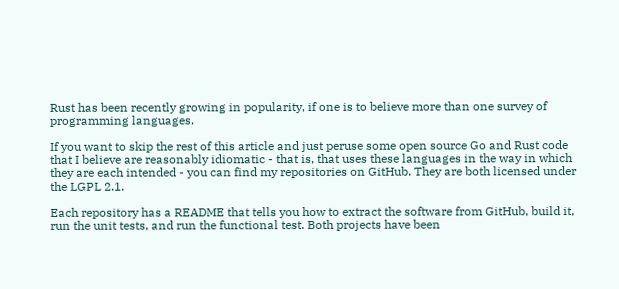Rust has been recently growing in popularity, if one is to believe more than one survey of programming languages.

If you want to skip the rest of this article and just peruse some open source Go and Rust code that I believe are reasonably idiomatic - that is, that uses these languages in the way in which they are each intended - you can find my repositories on GitHub. They are both licensed under the LGPL 2.1.

Each repository has a README that tells you how to extract the software from GitHub, build it, run the unit tests, and run the functional test. Both projects have been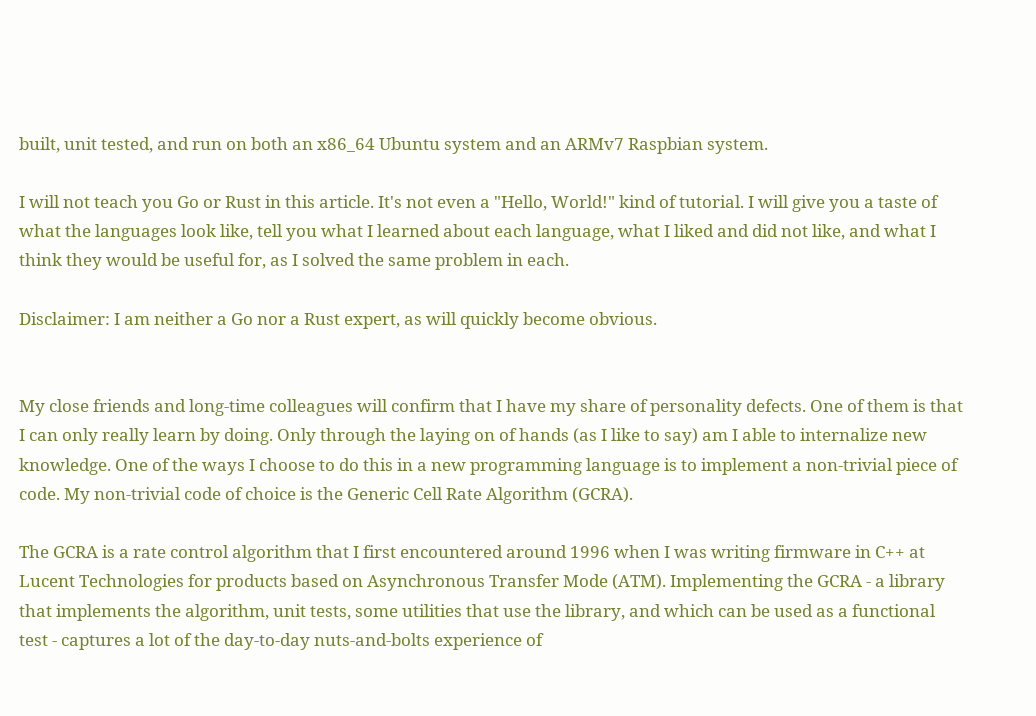built, unit tested, and run on both an x86_64 Ubuntu system and an ARMv7 Raspbian system.

I will not teach you Go or Rust in this article. It's not even a "Hello, World!" kind of tutorial. I will give you a taste of what the languages look like, tell you what I learned about each language, what I liked and did not like, and what I think they would be useful for, as I solved the same problem in each.

Disclaimer: I am neither a Go nor a Rust expert, as will quickly become obvious.


My close friends and long-time colleagues will confirm that I have my share of personality defects. One of them is that I can only really learn by doing. Only through the laying on of hands (as I like to say) am I able to internalize new knowledge. One of the ways I choose to do this in a new programming language is to implement a non-trivial piece of code. My non-trivial code of choice is the Generic Cell Rate Algorithm (GCRA).

The GCRA is a rate control algorithm that I first encountered around 1996 when I was writing firmware in C++ at Lucent Technologies for products based on Asynchronous Transfer Mode (ATM). Implementing the GCRA - a library that implements the algorithm, unit tests, some utilities that use the library, and which can be used as a functional test - captures a lot of the day-to-day nuts-and-bolts experience of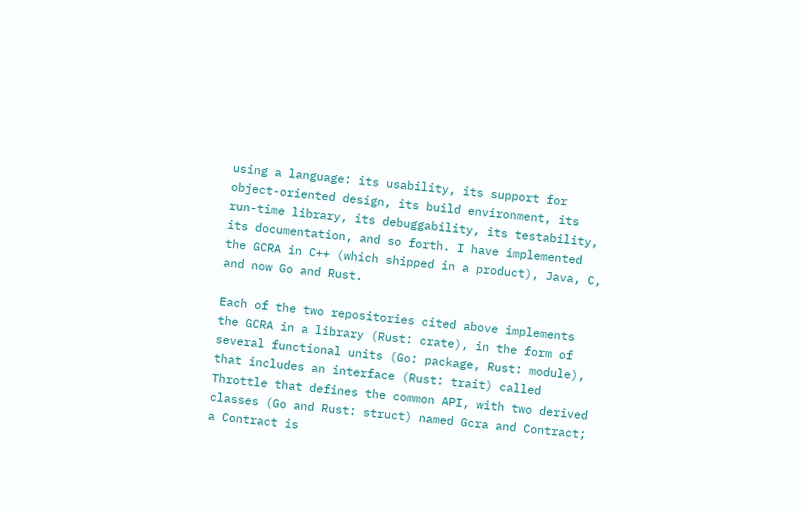using a language: its usability, its support for object-oriented design, its build environment, its run-time library, its debuggability, its testability, its documentation, and so forth. I have implemented the GCRA in C++ (which shipped in a product), Java, C, and now Go and Rust.

Each of the two repositories cited above implements the GCRA in a library (Rust: crate), in the form of several functional units (Go: package, Rust: module), that includes an interface (Rust: trait) called Throttle that defines the common API, with two derived classes (Go and Rust: struct) named Gcra and Contract; a Contract is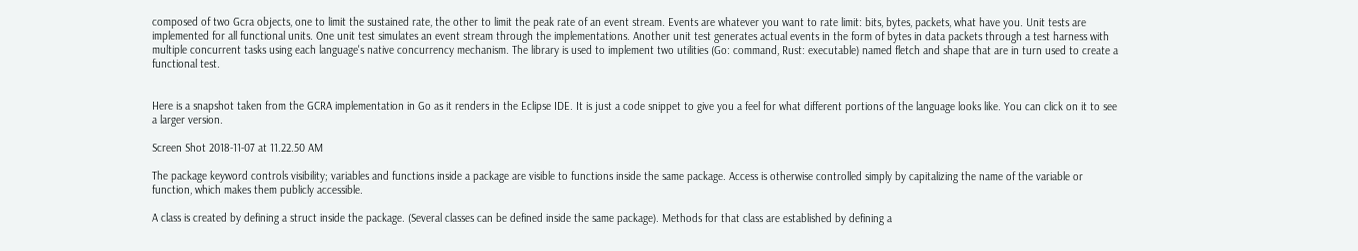composed of two Gcra objects, one to limit the sustained rate, the other to limit the peak rate of an event stream. Events are whatever you want to rate limit: bits, bytes, packets, what have you. Unit tests are implemented for all functional units. One unit test simulates an event stream through the implementations. Another unit test generates actual events in the form of bytes in data packets through a test harness with multiple concurrent tasks using each language's native concurrency mechanism. The library is used to implement two utilities (Go: command, Rust: executable) named fletch and shape that are in turn used to create a functional test.


Here is a snapshot taken from the GCRA implementation in Go as it renders in the Eclipse IDE. It is just a code snippet to give you a feel for what different portions of the language looks like. You can click on it to see a larger version.

Screen Shot 2018-11-07 at 11.22.50 AM

The package keyword controls visibility; variables and functions inside a package are visible to functions inside the same package. Access is otherwise controlled simply by capitalizing the name of the variable or function, which makes them publicly accessible.

A class is created by defining a struct inside the package. (Several classes can be defined inside the same package). Methods for that class are established by defining a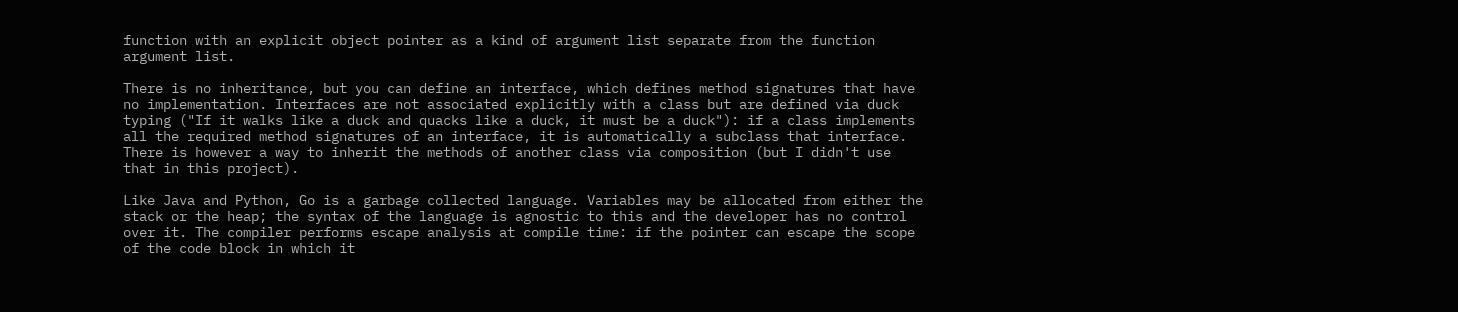function with an explicit object pointer as a kind of argument list separate from the function argument list.

There is no inheritance, but you can define an interface, which defines method signatures that have no implementation. Interfaces are not associated explicitly with a class but are defined via duck typing ("If it walks like a duck and quacks like a duck, it must be a duck"): if a class implements all the required method signatures of an interface, it is automatically a subclass that interface. There is however a way to inherit the methods of another class via composition (but I didn't use that in this project).

Like Java and Python, Go is a garbage collected language. Variables may be allocated from either the stack or the heap; the syntax of the language is agnostic to this and the developer has no control over it. The compiler performs escape analysis at compile time: if the pointer can escape the scope of the code block in which it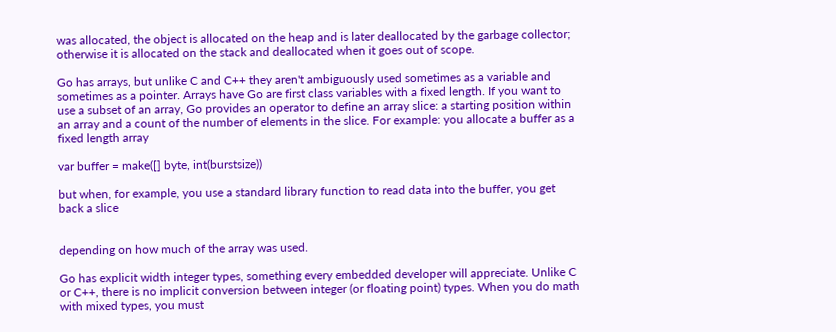was allocated, the object is allocated on the heap and is later deallocated by the garbage collector; otherwise it is allocated on the stack and deallocated when it goes out of scope.

Go has arrays, but unlike C and C++ they aren't ambiguously used sometimes as a variable and sometimes as a pointer. Arrays have Go are first class variables with a fixed length. If you want to use a subset of an array, Go provides an operator to define an array slice: a starting position within an array and a count of the number of elements in the slice. For example: you allocate a buffer as a fixed length array

var buffer = make([] byte, int(burstsize))

but when, for example, you use a standard library function to read data into the buffer, you get back a slice


depending on how much of the array was used.

Go has explicit width integer types, something every embedded developer will appreciate. Unlike C or C++, there is no implicit conversion between integer (or floating point) types. When you do math with mixed types, you must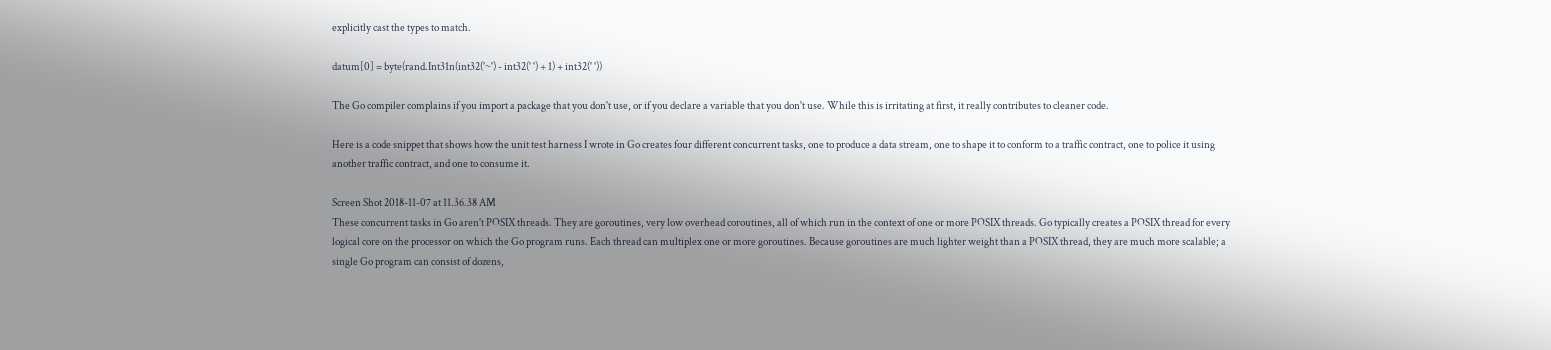explicitly cast the types to match.

datum[0] = byte(rand.Int31n(int32('~') - int32(' ') + 1) + int32(' '))

The Go compiler complains if you import a package that you don't use, or if you declare a variable that you don't use. While this is irritating at first, it really contributes to cleaner code.

Here is a code snippet that shows how the unit test harness I wrote in Go creates four different concurrent tasks, one to produce a data stream, one to shape it to conform to a traffic contract, one to police it using another traffic contract, and one to consume it.

Screen Shot 2018-11-07 at 11.36.38 AM
These concurrent tasks in Go aren't POSIX threads. They are goroutines, very low overhead coroutines, all of which run in the context of one or more POSIX threads. Go typically creates a POSIX thread for every logical core on the processor on which the Go program runs. Each thread can multiplex one or more goroutines. Because goroutines are much lighter weight than a POSIX thread, they are much more scalable; a single Go program can consist of dozens,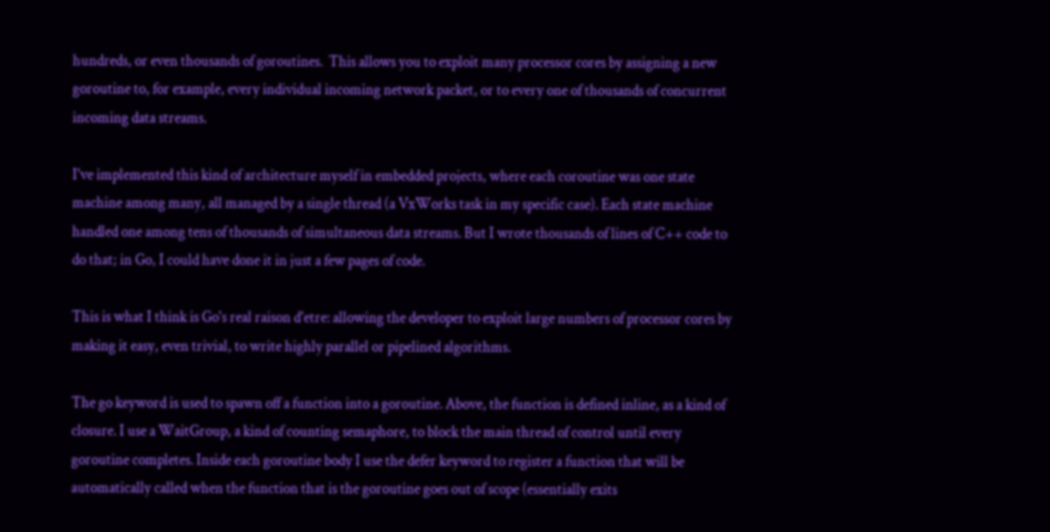hundreds, or even thousands of goroutines.  This allows you to exploit many processor cores by assigning a new goroutine to, for example, every individual incoming network packet, or to every one of thousands of concurrent incoming data streams.

I've implemented this kind of architecture myself in embedded projects, where each coroutine was one state machine among many, all managed by a single thread (a VxWorks task in my specific case). Each state machine handled one among tens of thousands of simultaneous data streams. But I wrote thousands of lines of C++ code to do that; in Go, I could have done it in just a few pages of code.

This is what I think is Go's real raison d'etre: allowing the developer to exploit large numbers of processor cores by making it easy, even trivial, to write highly parallel or pipelined algorithms.

The go keyword is used to spawn off a function into a goroutine. Above, the function is defined inline, as a kind of closure. I use a WaitGroup, a kind of counting semaphore, to block the main thread of control until every goroutine completes. Inside each goroutine body I use the defer keyword to register a function that will be automatically called when the function that is the goroutine goes out of scope (essentially exits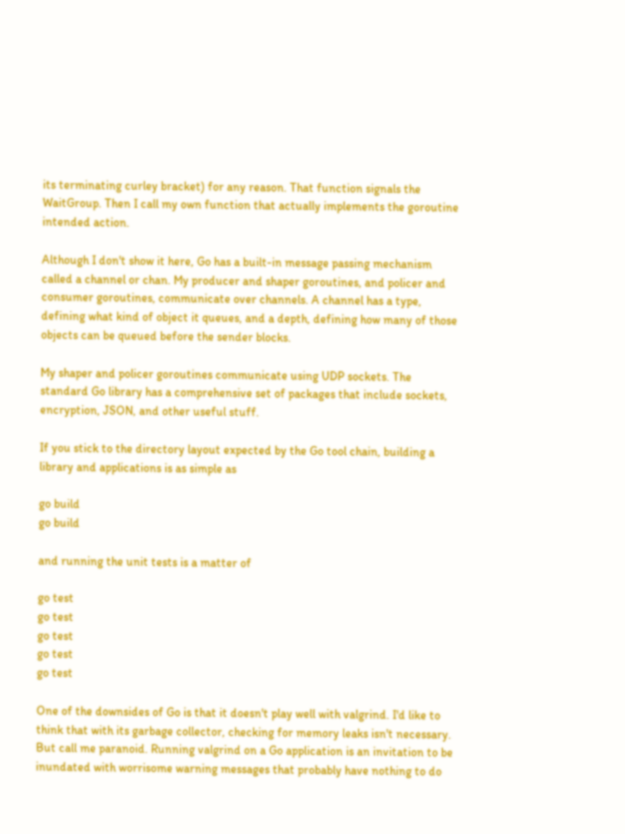its terminating curley bracket) for any reason. That function signals the WaitGroup. Then I call my own function that actually implements the goroutine intended action.

Although I don't show it here, Go has a built-in message passing mechanism called a channel or chan. My producer and shaper goroutines, and policer and consumer goroutines, communicate over channels. A channel has a type, defining what kind of object it queues, and a depth, defining how many of those objects can be queued before the sender blocks.

My shaper and policer goroutines communicate using UDP sockets. The standard Go library has a comprehensive set of packages that include sockets, encryption, JSON, and other useful stuff.

If you stick to the directory layout expected by the Go tool chain, building a library and applications is as simple as

go build
go build

and running the unit tests is a matter of

go test
go test
go test
go test
go test

One of the downsides of Go is that it doesn't play well with valgrind. I'd like to think that with its garbage collector, checking for memory leaks isn't necessary. But call me paranoid. Running valgrind on a Go application is an invitation to be inundated with worrisome warning messages that probably have nothing to do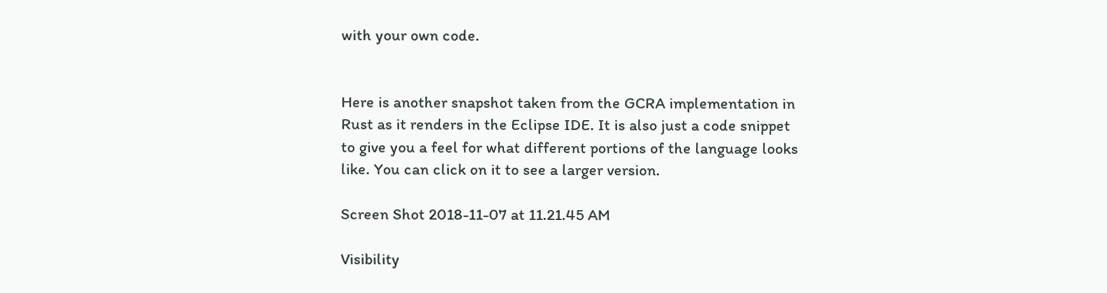with your own code.


Here is another snapshot taken from the GCRA implementation in Rust as it renders in the Eclipse IDE. It is also just a code snippet to give you a feel for what different portions of the language looks like. You can click on it to see a larger version.

Screen Shot 2018-11-07 at 11.21.45 AM

Visibility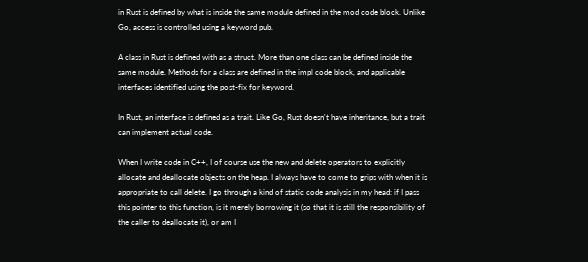in Rust is defined by what is inside the same module defined in the mod code block. Unlike Go, access is controlled using a keyword pub.

A class in Rust is defined with as a struct. More than one class can be defined inside the same module. Methods for a class are defined in the impl code block, and applicable interfaces identified using the post-fix for keyword.

In Rust, an interface is defined as a trait. Like Go, Rust doesn't have inheritance, but a trait can implement actual code.

When I write code in C++, I of course use the new and delete operators to explicitly allocate and deallocate objects on the heap. I always have to come to grips with when it is appropriate to call delete. I go through a kind of static code analysis in my head: if I pass this pointer to this function, is it merely borrowing it (so that it is still the responsibility of the caller to deallocate it), or am I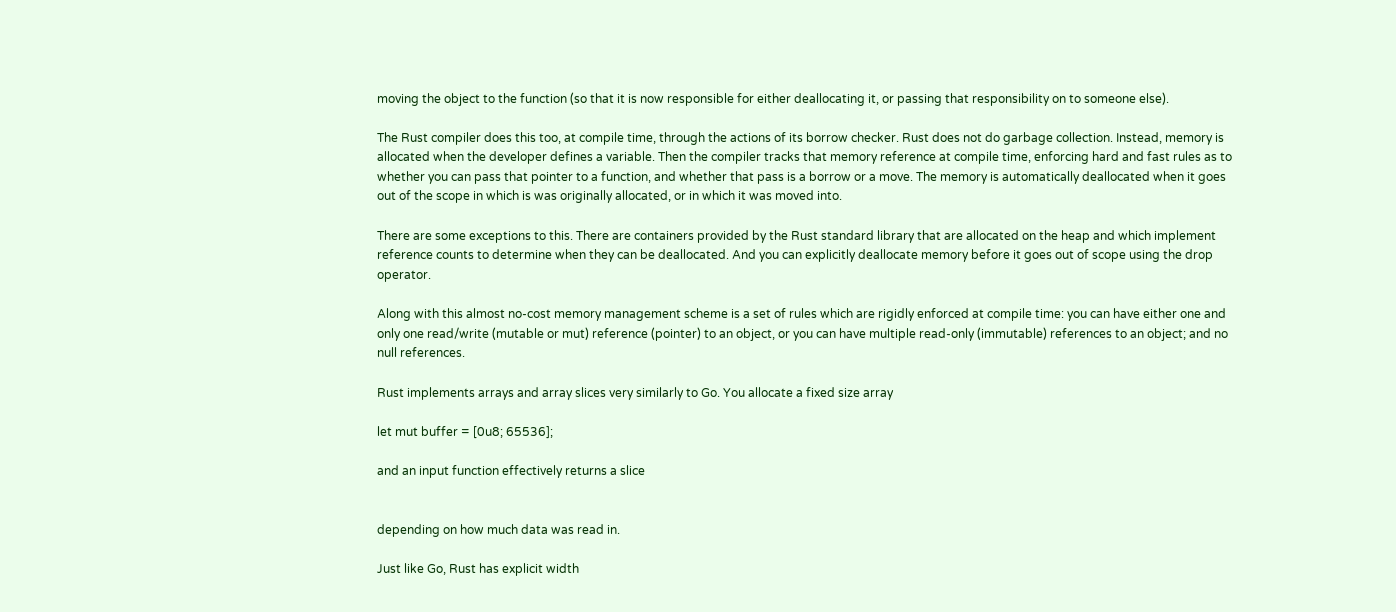moving the object to the function (so that it is now responsible for either deallocating it, or passing that responsibility on to someone else).

The Rust compiler does this too, at compile time, through the actions of its borrow checker. Rust does not do garbage collection. Instead, memory is allocated when the developer defines a variable. Then the compiler tracks that memory reference at compile time, enforcing hard and fast rules as to whether you can pass that pointer to a function, and whether that pass is a borrow or a move. The memory is automatically deallocated when it goes out of the scope in which is was originally allocated, or in which it was moved into.

There are some exceptions to this. There are containers provided by the Rust standard library that are allocated on the heap and which implement reference counts to determine when they can be deallocated. And you can explicitly deallocate memory before it goes out of scope using the drop operator.

Along with this almost no-cost memory management scheme is a set of rules which are rigidly enforced at compile time: you can have either one and only one read/write (mutable or mut) reference (pointer) to an object, or you can have multiple read-only (immutable) references to an object; and no null references.

Rust implements arrays and array slices very similarly to Go. You allocate a fixed size array

let mut buffer = [0u8; 65536];

and an input function effectively returns a slice


depending on how much data was read in.

Just like Go, Rust has explicit width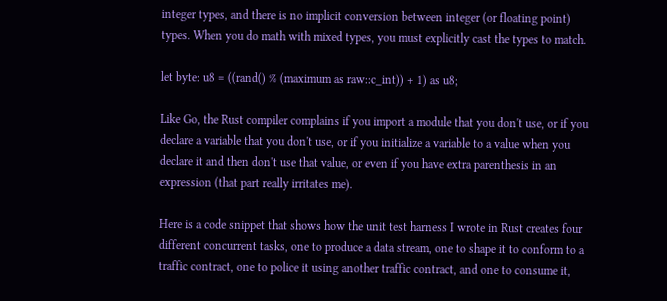integer types, and there is no implicit conversion between integer (or floating point) types. When you do math with mixed types, you must explicitly cast the types to match.

let byte: u8 = ((rand() % (maximum as raw::c_int)) + 1) as u8;

Like Go, the Rust compiler complains if you import a module that you don't use, or if you declare a variable that you don't use, or if you initialize a variable to a value when you declare it and then don't use that value, or even if you have extra parenthesis in an expression (that part really irritates me).

Here is a code snippet that shows how the unit test harness I wrote in Rust creates four different concurrent tasks, one to produce a data stream, one to shape it to conform to a traffic contract, one to police it using another traffic contract, and one to consume it,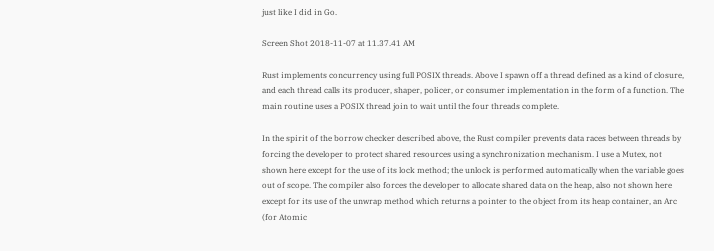just like I did in Go.

Screen Shot 2018-11-07 at 11.37.41 AM

Rust implements concurrency using full POSIX threads. Above I spawn off a thread defined as a kind of closure, and each thread calls its producer, shaper, policer, or consumer implementation in the form of a function. The main routine uses a POSIX thread join to wait until the four threads complete.

In the spirit of the borrow checker described above, the Rust compiler prevents data races between threads by forcing the developer to protect shared resources using a synchronization mechanism. I use a Mutex, not shown here except for the use of its lock method; the unlock is performed automatically when the variable goes out of scope. The compiler also forces the developer to allocate shared data on the heap, also not shown here except for its use of the unwrap method which returns a pointer to the object from its heap container, an Arc (for Atomic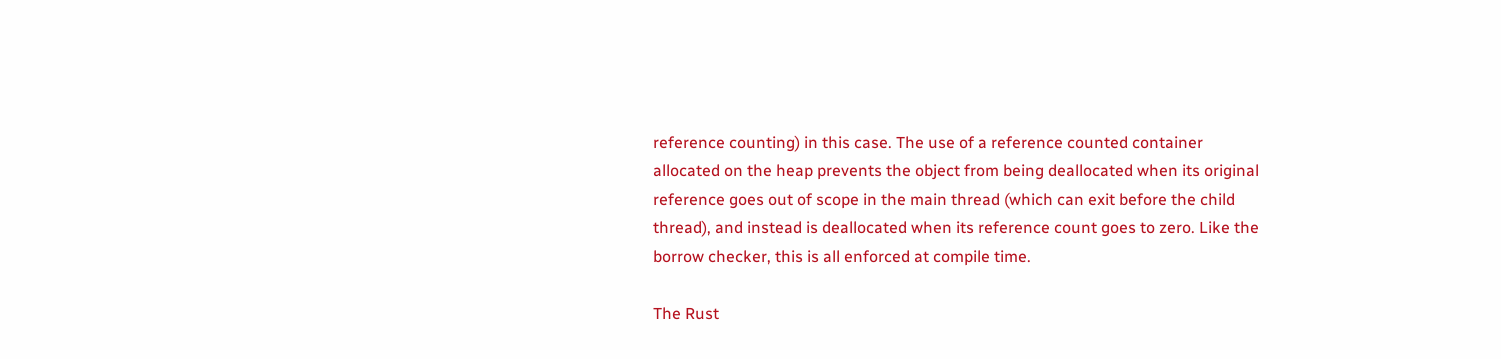reference counting) in this case. The use of a reference counted container allocated on the heap prevents the object from being deallocated when its original reference goes out of scope in the main thread (which can exit before the child thread), and instead is deallocated when its reference count goes to zero. Like the borrow checker, this is all enforced at compile time.

The Rust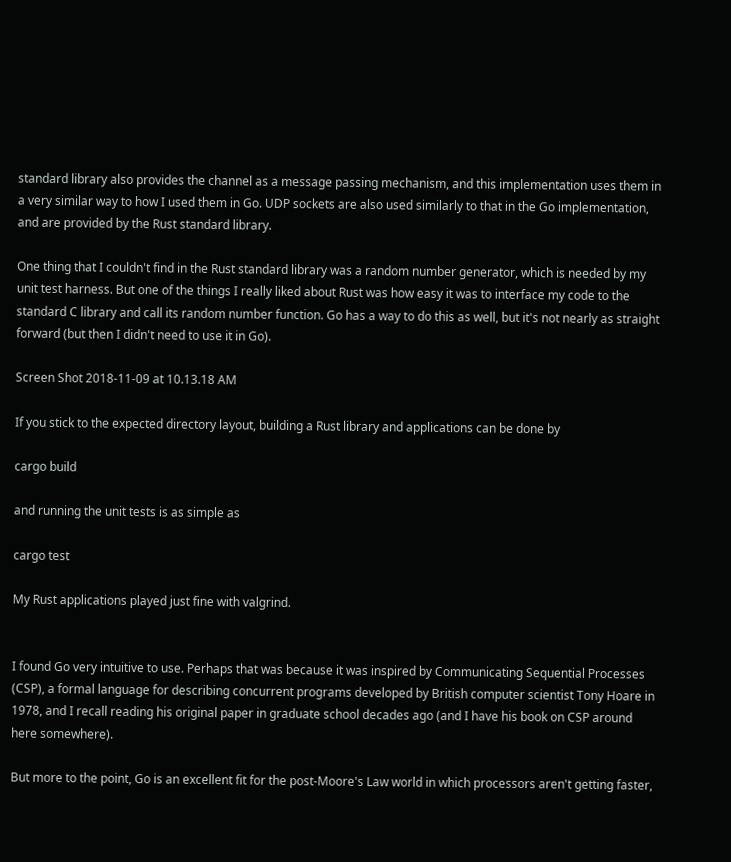standard library also provides the channel as a message passing mechanism, and this implementation uses them in a very similar way to how I used them in Go. UDP sockets are also used similarly to that in the Go implementation, and are provided by the Rust standard library.

One thing that I couldn't find in the Rust standard library was a random number generator, which is needed by my unit test harness. But one of the things I really liked about Rust was how easy it was to interface my code to the standard C library and call its random number function. Go has a way to do this as well, but it's not nearly as straight forward (but then I didn't need to use it in Go).

Screen Shot 2018-11-09 at 10.13.18 AM

If you stick to the expected directory layout, building a Rust library and applications can be done by

cargo build

and running the unit tests is as simple as

cargo test

My Rust applications played just fine with valgrind.


I found Go very intuitive to use. Perhaps that was because it was inspired by Communicating Sequential Processes (CSP), a formal language for describing concurrent programs developed by British computer scientist Tony Hoare in 1978, and I recall reading his original paper in graduate school decades ago (and I have his book on CSP around here somewhere).

But more to the point, Go is an excellent fit for the post-Moore's Law world in which processors aren't getting faster,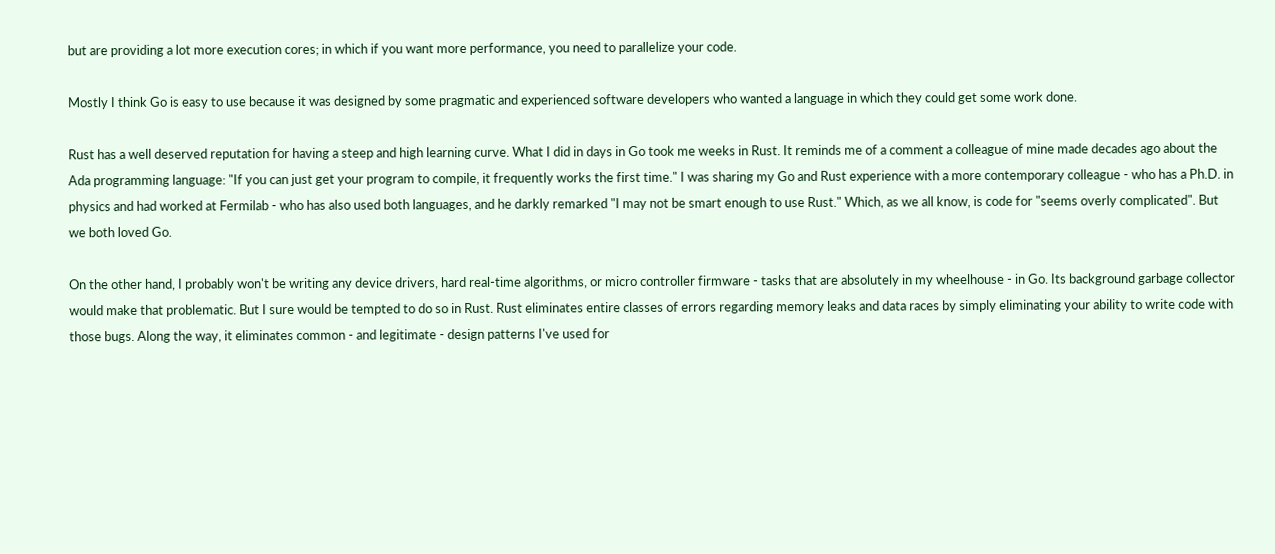but are providing a lot more execution cores; in which if you want more performance, you need to parallelize your code.

Mostly I think Go is easy to use because it was designed by some pragmatic and experienced software developers who wanted a language in which they could get some work done.

Rust has a well deserved reputation for having a steep and high learning curve. What I did in days in Go took me weeks in Rust. It reminds me of a comment a colleague of mine made decades ago about the Ada programming language: "If you can just get your program to compile, it frequently works the first time." I was sharing my Go and Rust experience with a more contemporary colleague - who has a Ph.D. in physics and had worked at Fermilab - who has also used both languages, and he darkly remarked "I may not be smart enough to use Rust." Which, as we all know, is code for "seems overly complicated". But we both loved Go.

On the other hand, I probably won't be writing any device drivers, hard real-time algorithms, or micro controller firmware - tasks that are absolutely in my wheelhouse - in Go. Its background garbage collector would make that problematic. But I sure would be tempted to do so in Rust. Rust eliminates entire classes of errors regarding memory leaks and data races by simply eliminating your ability to write code with those bugs. Along the way, it eliminates common - and legitimate - design patterns I've used for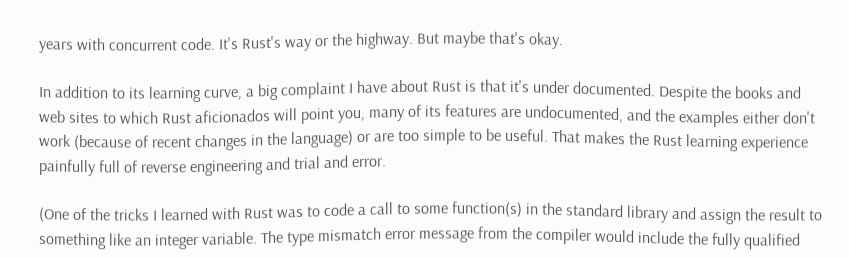years with concurrent code. It's Rust's way or the highway. But maybe that's okay.

In addition to its learning curve, a big complaint I have about Rust is that it's under documented. Despite the books and web sites to which Rust aficionados will point you, many of its features are undocumented, and the examples either don't work (because of recent changes in the language) or are too simple to be useful. That makes the Rust learning experience painfully full of reverse engineering and trial and error.

(One of the tricks I learned with Rust was to code a call to some function(s) in the standard library and assign the result to something like an integer variable. The type mismatch error message from the compiler would include the fully qualified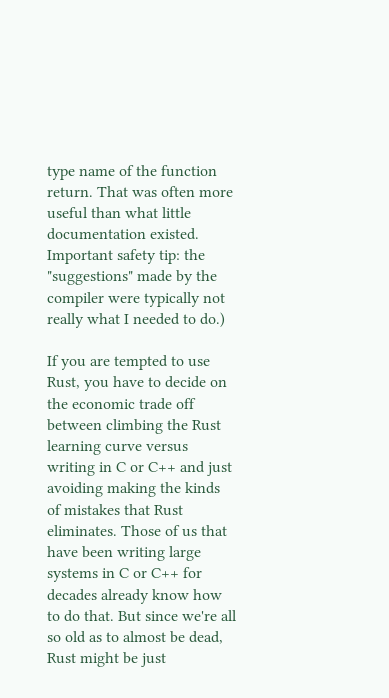type name of the function return. That was often more useful than what little documentation existed. Important safety tip: the "suggestions" made by the compiler were typically not really what I needed to do.)

If you are tempted to use Rust, you have to decide on the economic trade off between climbing the Rust learning curve versus writing in C or C++ and just avoiding making the kinds of mistakes that Rust eliminates. Those of us that have been writing large systems in C or C++ for decades already know how to do that. But since we're all so old as to almost be dead, Rust might be just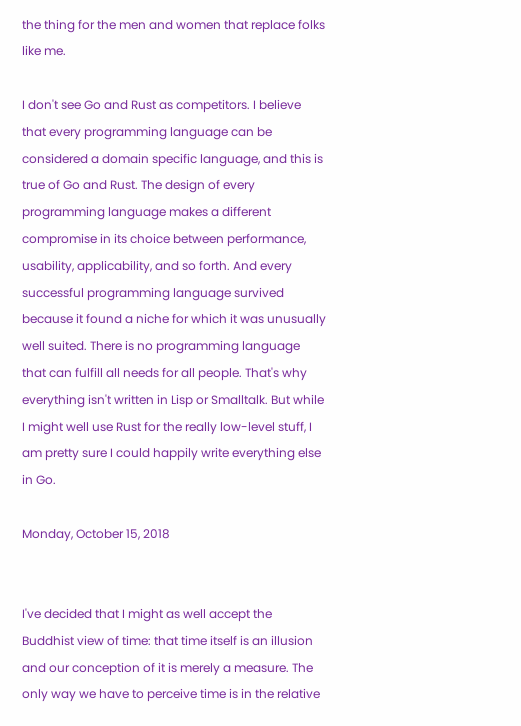the thing for the men and women that replace folks like me.

I don't see Go and Rust as competitors. I believe that every programming language can be considered a domain specific language, and this is true of Go and Rust. The design of every programming language makes a different compromise in its choice between performance, usability, applicability, and so forth. And every successful programming language survived because it found a niche for which it was unusually well suited. There is no programming language that can fulfill all needs for all people. That's why everything isn't written in Lisp or Smalltalk. But while I might well use Rust for the really low-level stuff, I am pretty sure I could happily write everything else in Go.

Monday, October 15, 2018


I've decided that I might as well accept the Buddhist view of time: that time itself is an illusion and our conception of it is merely a measure. The only way we have to perceive time is in the relative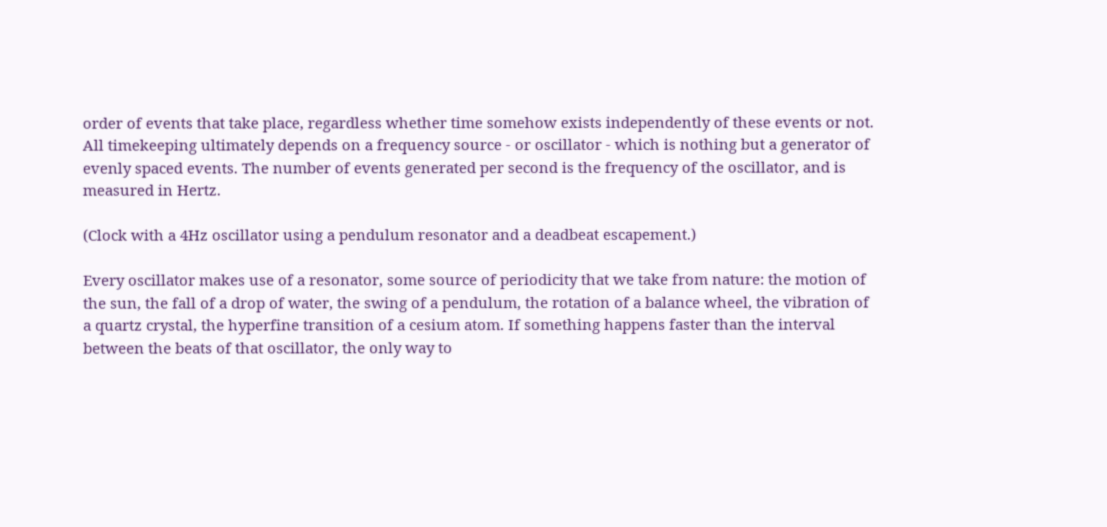order of events that take place, regardless whether time somehow exists independently of these events or not. All timekeeping ultimately depends on a frequency source - or oscillator - which is nothing but a generator of evenly spaced events. The number of events generated per second is the frequency of the oscillator, and is measured in Hertz.

(Clock with a 4Hz oscillator using a pendulum resonator and a deadbeat escapement.)

Every oscillator makes use of a resonator, some source of periodicity that we take from nature: the motion of the sun, the fall of a drop of water, the swing of a pendulum, the rotation of a balance wheel, the vibration of a quartz crystal, the hyperfine transition of a cesium atom. If something happens faster than the interval between the beats of that oscillator, the only way to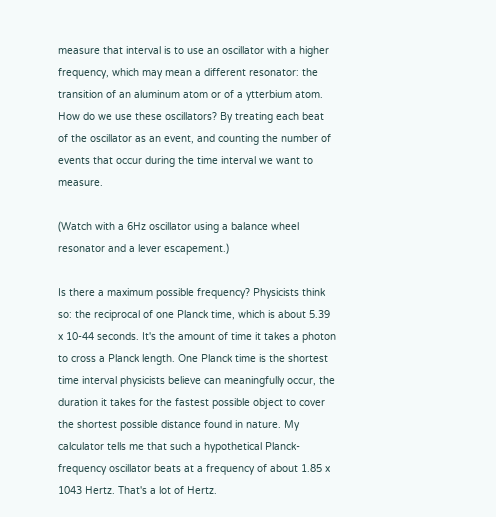measure that interval is to use an oscillator with a higher frequency, which may mean a different resonator: the transition of an aluminum atom or of a ytterbium atom. How do we use these oscillators? By treating each beat of the oscillator as an event, and counting the number of events that occur during the time interval we want to measure.

(Watch with a 6Hz oscillator using a balance wheel resonator and a lever escapement.)

Is there a maximum possible frequency? Physicists think so: the reciprocal of one Planck time, which is about 5.39 x 10-44 seconds. It's the amount of time it takes a photon to cross a Planck length. One Planck time is the shortest time interval physicists believe can meaningfully occur, the duration it takes for the fastest possible object to cover the shortest possible distance found in nature. My calculator tells me that such a hypothetical Planck-frequency oscillator beats at a frequency of about 1.85 x 1043 Hertz. That's a lot of Hertz.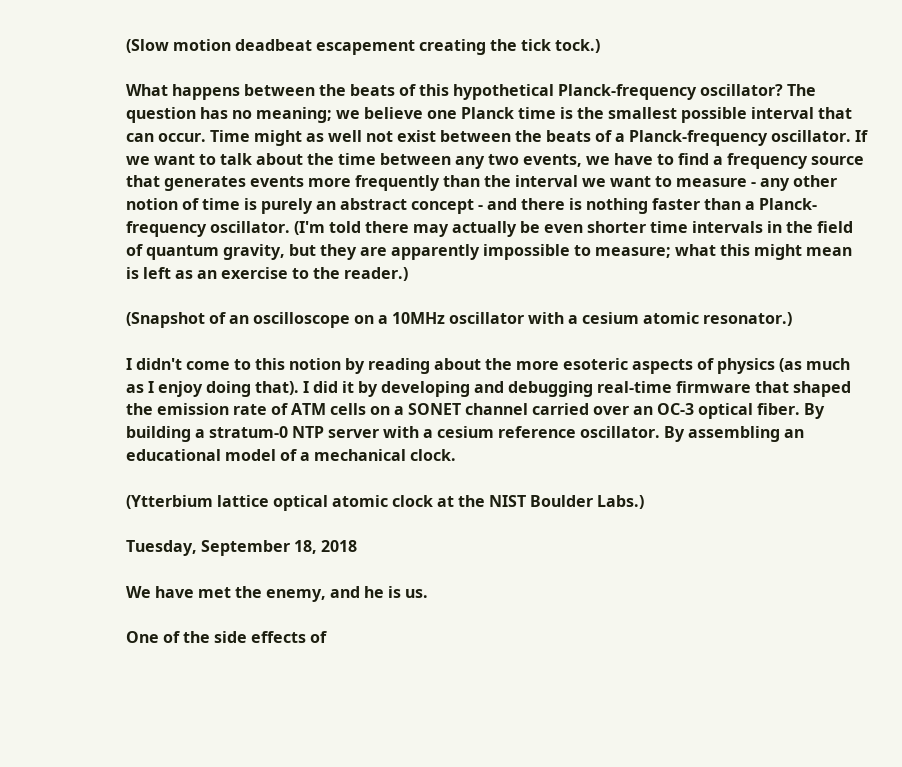(Slow motion deadbeat escapement creating the tick tock.)

What happens between the beats of this hypothetical Planck-frequency oscillator? The question has no meaning; we believe one Planck time is the smallest possible interval that can occur. Time might as well not exist between the beats of a Planck-frequency oscillator. If we want to talk about the time between any two events, we have to find a frequency source that generates events more frequently than the interval we want to measure - any other notion of time is purely an abstract concept - and there is nothing faster than a Planck-frequency oscillator. (I'm told there may actually be even shorter time intervals in the field of quantum gravity, but they are apparently impossible to measure; what this might mean is left as an exercise to the reader.)

(Snapshot of an oscilloscope on a 10MHz oscillator with a cesium atomic resonator.)

I didn't come to this notion by reading about the more esoteric aspects of physics (as much as I enjoy doing that). I did it by developing and debugging real-time firmware that shaped the emission rate of ATM cells on a SONET channel carried over an OC-3 optical fiber. By building a stratum-0 NTP server with a cesium reference oscillator. By assembling an educational model of a mechanical clock.

(Ytterbium lattice optical atomic clock at the NIST Boulder Labs.)

Tuesday, September 18, 2018

We have met the enemy, and he is us.

One of the side effects of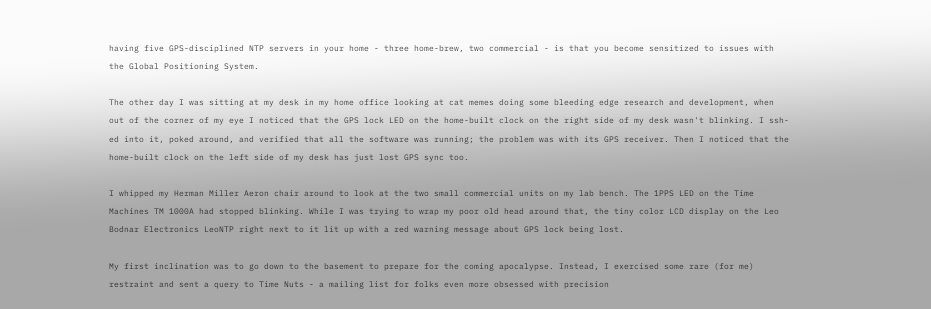having five GPS-disciplined NTP servers in your home - three home-brew, two commercial - is that you become sensitized to issues with the Global Positioning System.

The other day I was sitting at my desk in my home office looking at cat memes doing some bleeding edge research and development, when out of the corner of my eye I noticed that the GPS lock LED on the home-built clock on the right side of my desk wasn't blinking. I ssh-ed into it, poked around, and verified that all the software was running; the problem was with its GPS receiver. Then I noticed that the home-built clock on the left side of my desk has just lost GPS sync too.

I whipped my Herman Miller Aeron chair around to look at the two small commercial units on my lab bench. The 1PPS LED on the Time Machines TM 1000A had stopped blinking. While I was trying to wrap my poor old head around that, the tiny color LCD display on the Leo Bodnar Electronics LeoNTP right next to it lit up with a red warning message about GPS lock being lost.

My first inclination was to go down to the basement to prepare for the coming apocalypse. Instead, I exercised some rare (for me) restraint and sent a query to Time Nuts - a mailing list for folks even more obsessed with precision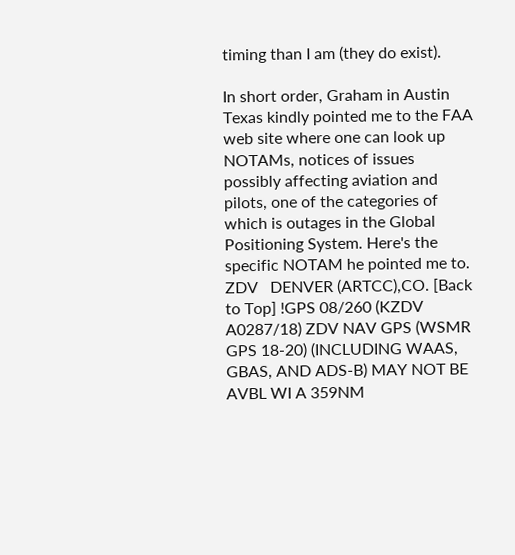timing than I am (they do exist).

In short order, Graham in Austin Texas kindly pointed me to the FAA web site where one can look up NOTAMs, notices of issues possibly affecting aviation and pilots, one of the categories of which is outages in the Global Positioning System. Here's the specific NOTAM he pointed me to.
ZDV   DENVER (ARTCC),CO. [Back to Top] !GPS 08/260 (KZDV A0287/18) ZDV NAV GPS (WSMR GPS 18-20) (INCLUDING WAAS, GBAS, AND ADS-B) MAY NOT BE AVBL WI A 359NM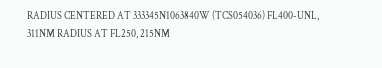RADIUS CENTERED AT 333345N1063840W (TCS054036) FL400-UNL, 311NM RADIUS AT FL250, 215NM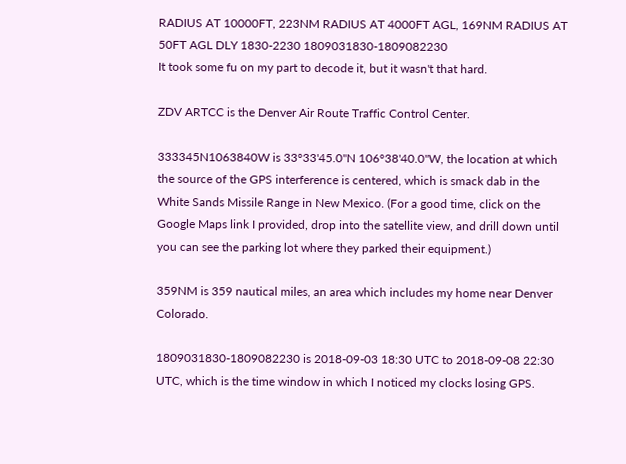RADIUS AT 10000FT, 223NM RADIUS AT 4000FT AGL, 169NM RADIUS AT 50FT AGL DLY 1830-2230 1809031830-1809082230
It took some fu on my part to decode it, but it wasn't that hard.

ZDV ARTCC is the Denver Air Route Traffic Control Center.

333345N1063840W is 33°33'45.0"N 106°38'40.0"W, the location at which the source of the GPS interference is centered, which is smack dab in the White Sands Missile Range in New Mexico. (For a good time, click on the Google Maps link I provided, drop into the satellite view, and drill down until you can see the parking lot where they parked their equipment.)

359NM is 359 nautical miles, an area which includes my home near Denver Colorado.

1809031830-1809082230 is 2018-09-03 18:30 UTC to 2018-09-08 22:30 UTC, which is the time window in which I noticed my clocks losing GPS.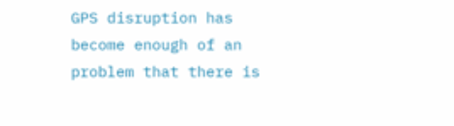GPS disruption has become enough of an problem that there is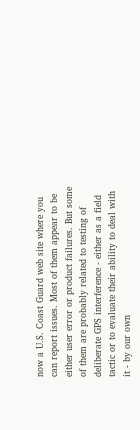now a U.S. Coast Guard web site where you can report issues. Most of them appear to be either user error or product failures. But some of them are probably related to testing of deliberate GPS interference - either as a field tactic or to evaluate their ability to deal with it - by our own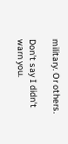military. Or others.

Don't say I didn't warn you.